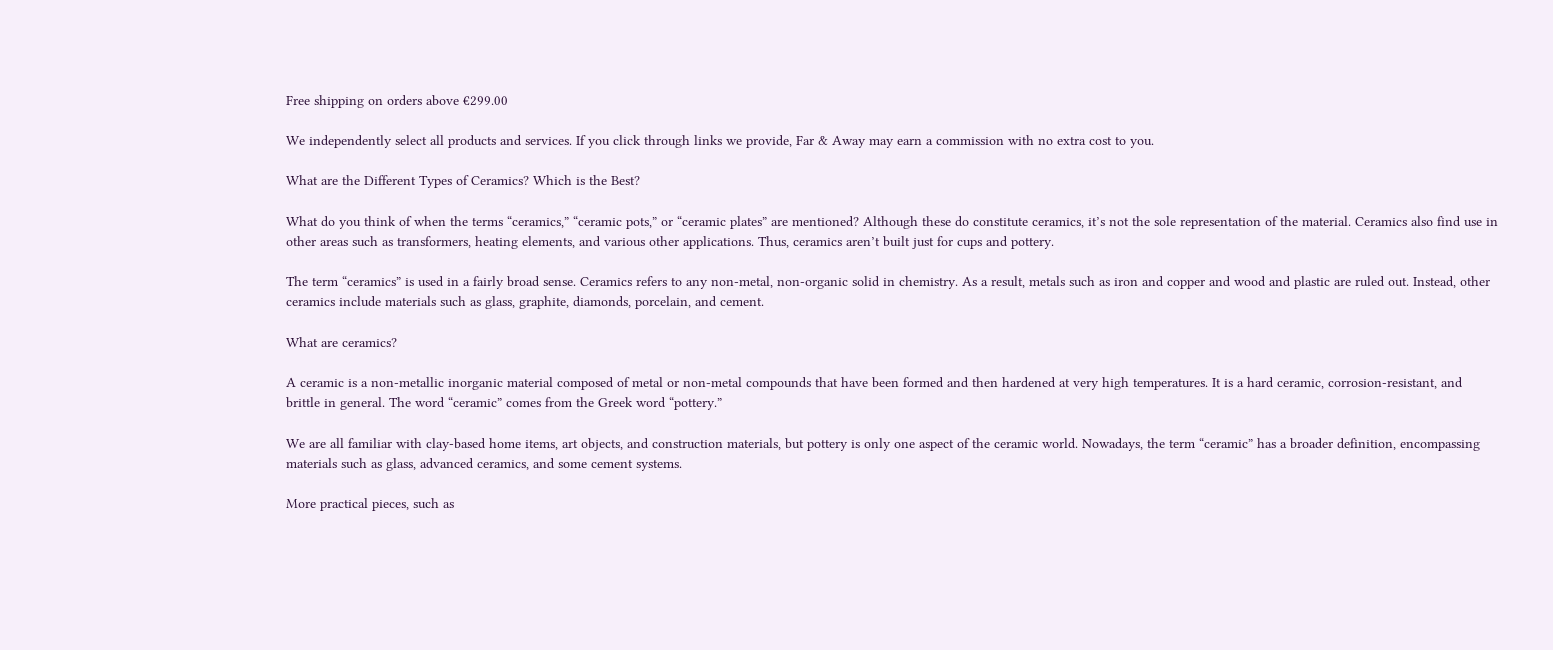Free shipping on orders above €299.00

We independently select all products and services. If you click through links we provide, Far & Away may earn a commission with no extra cost to you.

What are the Different Types of Ceramics? Which is the Best?

What do you think of when the terms “ceramics,” “ceramic pots,” or “ceramic plates” are mentioned? Although these do constitute ceramics, it’s not the sole representation of the material. Ceramics also find use in other areas such as transformers, heating elements, and various other applications. Thus, ceramics aren’t built just for cups and pottery.

The term “ceramics” is used in a fairly broad sense. Ceramics refers to any non-metal, non-organic solid in chemistry. As a result, metals such as iron and copper and wood and plastic are ruled out. Instead, other ceramics include materials such as glass, graphite, diamonds, porcelain, and cement.

What are ceramics?

A ceramic is a non-metallic inorganic material composed of metal or non-metal compounds that have been formed and then hardened at very high temperatures. It is a hard ceramic, corrosion-resistant, and brittle in general. The word “ceramic” comes from the Greek word “pottery.”

We are all familiar with clay-based home items, art objects, and construction materials, but pottery is only one aspect of the ceramic world. Nowadays, the term “ceramic” has a broader definition, encompassing materials such as glass, advanced ceramics, and some cement systems.

More practical pieces, such as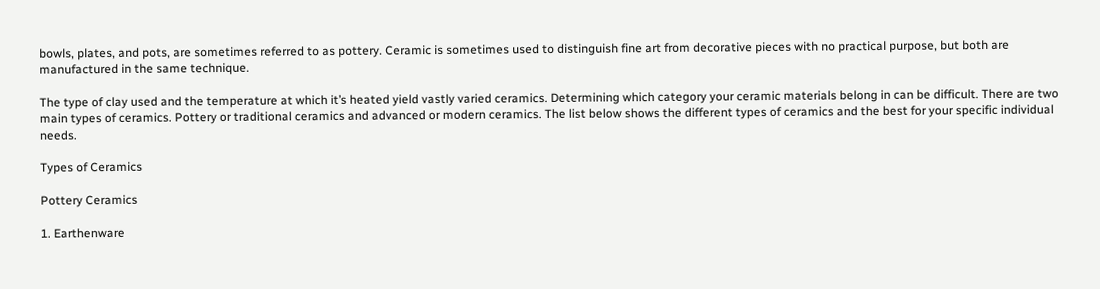bowls, plates, and pots, are sometimes referred to as pottery. Ceramic is sometimes used to distinguish fine art from decorative pieces with no practical purpose, but both are manufactured in the same technique.

The type of clay used and the temperature at which it’s heated yield vastly varied ceramics. Determining which category your ceramic materials belong in can be difficult. There are two main types of ceramics. Pottery or traditional ceramics and advanced or modern ceramics. The list below shows the different types of ceramics and the best for your specific individual needs.

Types of Ceramics

Pottery Ceramics

1. Earthenware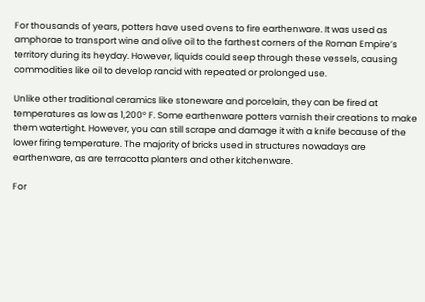For thousands of years, potters have used ovens to fire earthenware. It was used as amphorae to transport wine and olive oil to the farthest corners of the Roman Empire’s territory during its heyday. However, liquids could seep through these vessels, causing commodities like oil to develop rancid with repeated or prolonged use.

Unlike other traditional ceramics like stoneware and porcelain, they can be fired at temperatures as low as 1,200° F. Some earthenware potters varnish their creations to make them watertight. However, you can still scrape and damage it with a knife because of the lower firing temperature. The majority of bricks used in structures nowadays are earthenware, as are terracotta planters and other kitchenware.

For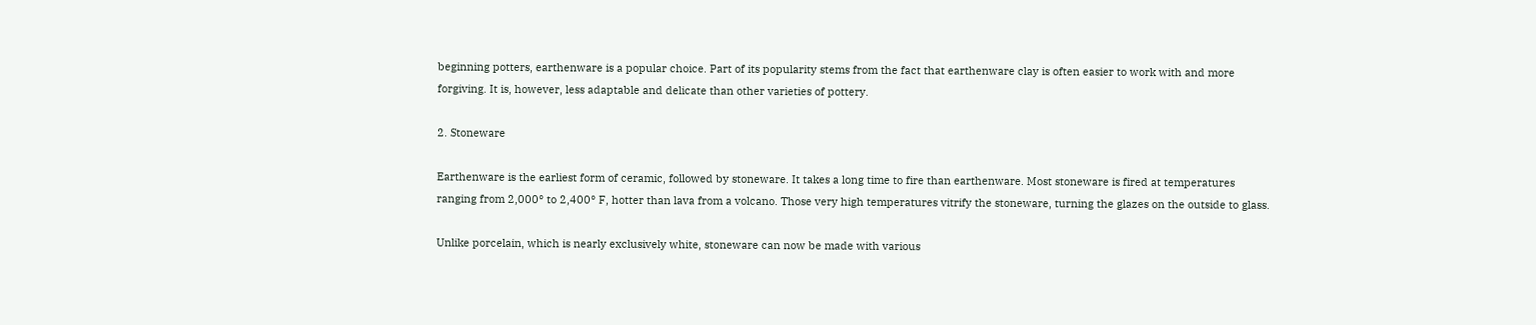beginning potters, earthenware is a popular choice. Part of its popularity stems from the fact that earthenware clay is often easier to work with and more forgiving. It is, however, less adaptable and delicate than other varieties of pottery.

2. Stoneware

Earthenware is the earliest form of ceramic, followed by stoneware. It takes a long time to fire than earthenware. Most stoneware is fired at temperatures ranging from 2,000° to 2,400° F, hotter than lava from a volcano. Those very high temperatures vitrify the stoneware, turning the glazes on the outside to glass.

Unlike porcelain, which is nearly exclusively white, stoneware can now be made with various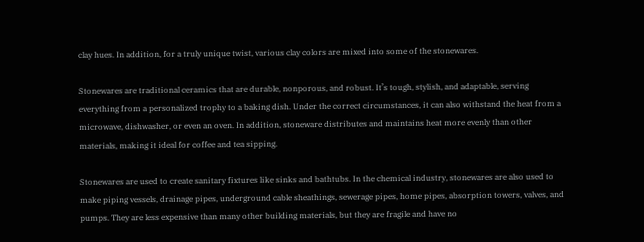clay hues. In addition, for a truly unique twist, various clay colors are mixed into some of the stonewares.

Stonewares are traditional ceramics that are durable, nonporous, and robust. It’s tough, stylish, and adaptable, serving everything from a personalized trophy to a baking dish. Under the correct circumstances, it can also withstand the heat from a microwave, dishwasher, or even an oven. In addition, stoneware distributes and maintains heat more evenly than other materials, making it ideal for coffee and tea sipping.

Stonewares are used to create sanitary fixtures like sinks and bathtubs. In the chemical industry, stonewares are also used to make piping vessels, drainage pipes, underground cable sheathings, sewerage pipes, home pipes, absorption towers, valves, and pumps. They are less expensive than many other building materials, but they are fragile and have no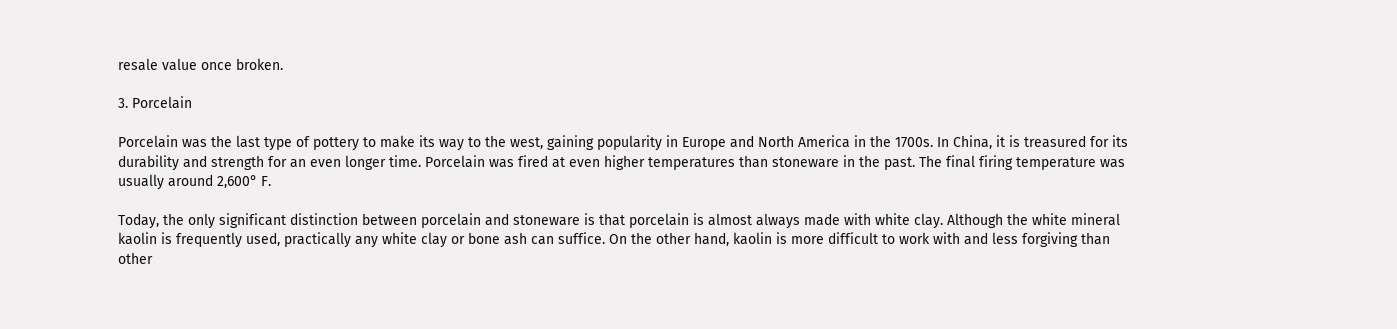resale value once broken.

3. Porcelain

Porcelain was the last type of pottery to make its way to the west, gaining popularity in Europe and North America in the 1700s. In China, it is treasured for its durability and strength for an even longer time. Porcelain was fired at even higher temperatures than stoneware in the past. The final firing temperature was usually around 2,600° F.

Today, the only significant distinction between porcelain and stoneware is that porcelain is almost always made with white clay. Although the white mineral kaolin is frequently used, practically any white clay or bone ash can suffice. On the other hand, kaolin is more difficult to work with and less forgiving than other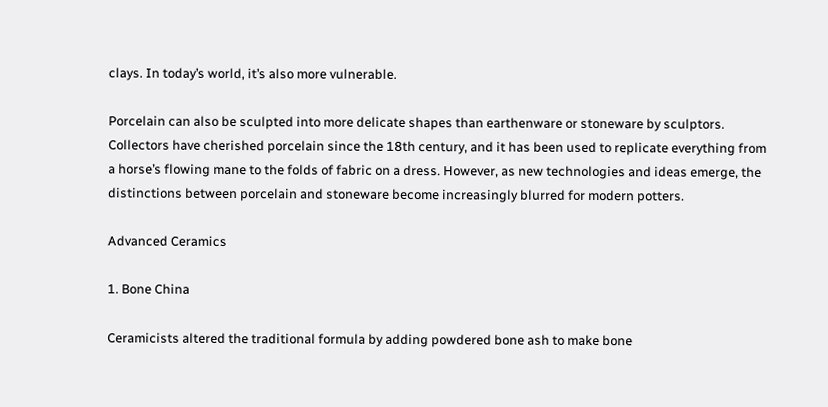clays. In today’s world, it’s also more vulnerable.

Porcelain can also be sculpted into more delicate shapes than earthenware or stoneware by sculptors. Collectors have cherished porcelain since the 18th century, and it has been used to replicate everything from a horse’s flowing mane to the folds of fabric on a dress. However, as new technologies and ideas emerge, the distinctions between porcelain and stoneware become increasingly blurred for modern potters.

Advanced Ceramics

1. Bone China

Ceramicists altered the traditional formula by adding powdered bone ash to make bone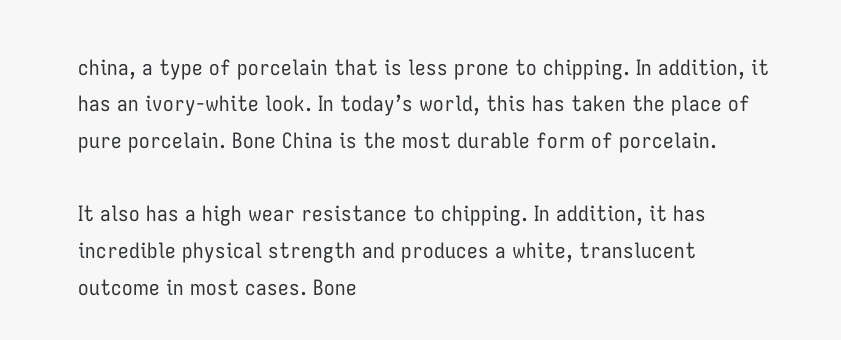china, a type of porcelain that is less prone to chipping. In addition, it has an ivory-white look. In today’s world, this has taken the place of pure porcelain. Bone China is the most durable form of porcelain.

It also has a high wear resistance to chipping. In addition, it has incredible physical strength and produces a white, translucent outcome in most cases. Bone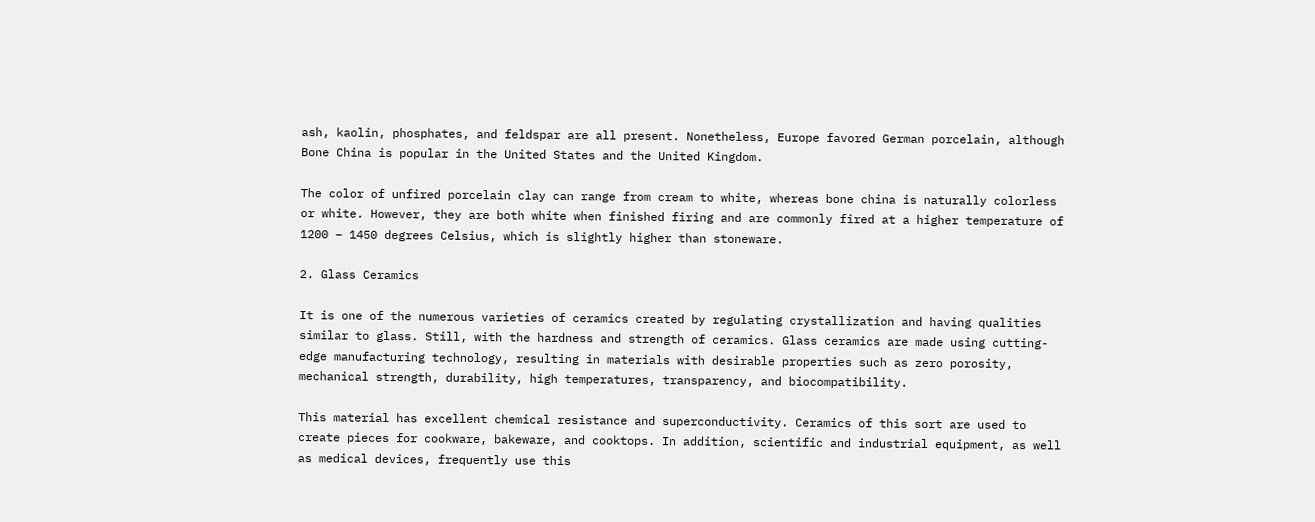ash, kaolin, phosphates, and feldspar are all present. Nonetheless, Europe favored German porcelain, although Bone China is popular in the United States and the United Kingdom.

The color of unfired porcelain clay can range from cream to white, whereas bone china is naturally colorless or white. However, they are both white when finished firing and are commonly fired at a higher temperature of 1200 – 1450 degrees Celsius, which is slightly higher than stoneware.

2. Glass Ceramics

It is one of the numerous varieties of ceramics created by regulating crystallization and having qualities similar to glass. Still, with the hardness and strength of ceramics. Glass ceramics are made using cutting-edge manufacturing technology, resulting in materials with desirable properties such as zero porosity, mechanical strength, durability, high temperatures, transparency, and biocompatibility.

This material has excellent chemical resistance and superconductivity. Ceramics of this sort are used to create pieces for cookware, bakeware, and cooktops. In addition, scientific and industrial equipment, as well as medical devices, frequently use this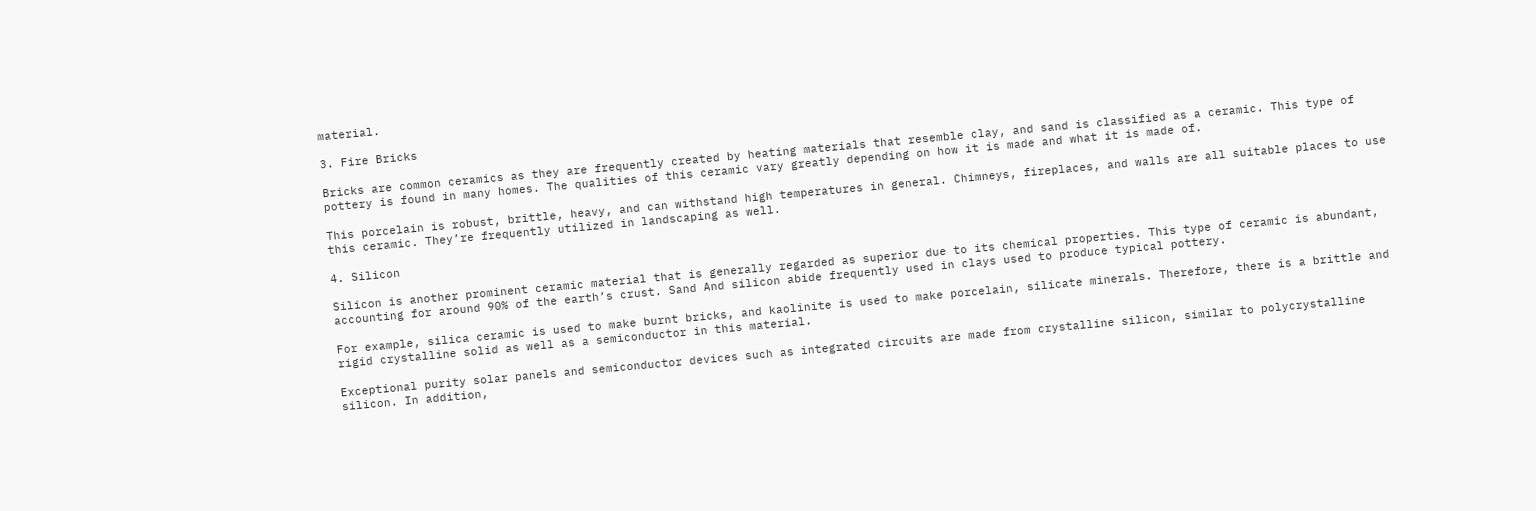material.

3. Fire Bricks

Bricks are common ceramics as they are frequently created by heating materials that resemble clay, and sand is classified as a ceramic. This type of pottery is found in many homes. The qualities of this ceramic vary greatly depending on how it is made and what it is made of.

This porcelain is robust, brittle, heavy, and can withstand high temperatures in general. Chimneys, fireplaces, and walls are all suitable places to use this ceramic. They’re frequently utilized in landscaping as well.

4. Silicon

Silicon is another prominent ceramic material that is generally regarded as superior due to its chemical properties. This type of ceramic is abundant, accounting for around 90% of the earth’s crust. Sand And silicon abide frequently used in clays used to produce typical pottery.

For example, silica ceramic is used to make burnt bricks, and kaolinite is used to make porcelain, silicate minerals. Therefore, there is a brittle and rigid crystalline solid as well as a semiconductor in this material.

Exceptional purity solar panels and semiconductor devices such as integrated circuits are made from crystalline silicon, similar to polycrystalline silicon. In addition,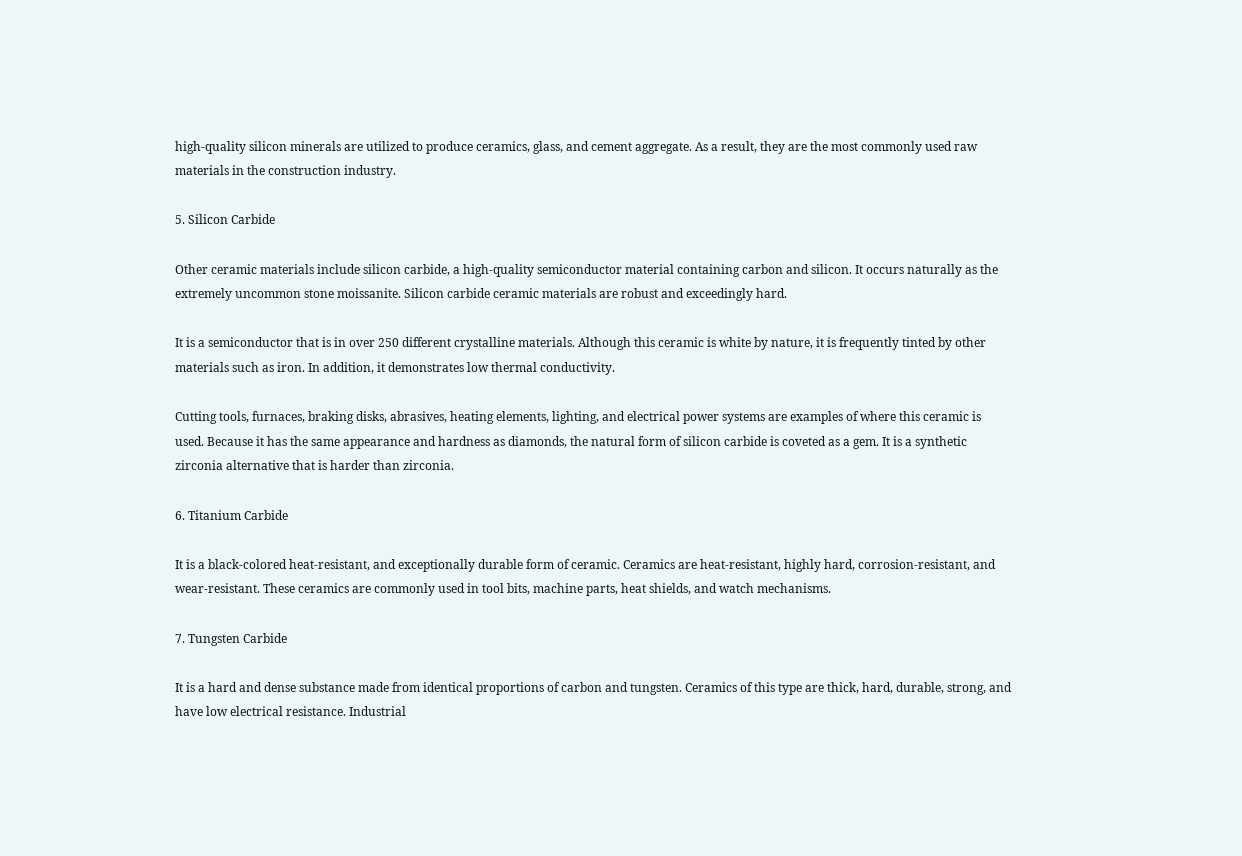high-quality silicon minerals are utilized to produce ceramics, glass, and cement aggregate. As a result, they are the most commonly used raw materials in the construction industry.

5. Silicon Carbide

Other ceramic materials include silicon carbide, a high-quality semiconductor material containing carbon and silicon. It occurs naturally as the extremely uncommon stone moissanite. Silicon carbide ceramic materials are robust and exceedingly hard.

It is a semiconductor that is in over 250 different crystalline materials. Although this ceramic is white by nature, it is frequently tinted by other materials such as iron. In addition, it demonstrates low thermal conductivity.

Cutting tools, furnaces, braking disks, abrasives, heating elements, lighting, and electrical power systems are examples of where this ceramic is used. Because it has the same appearance and hardness as diamonds, the natural form of silicon carbide is coveted as a gem. It is a synthetic zirconia alternative that is harder than zirconia.

6. Titanium Carbide

It is a black-colored heat-resistant, and exceptionally durable form of ceramic. Ceramics are heat-resistant, highly hard, corrosion-resistant, and wear-resistant. These ceramics are commonly used in tool bits, machine parts, heat shields, and watch mechanisms.

7. Tungsten Carbide

It is a hard and dense substance made from identical proportions of carbon and tungsten. Ceramics of this type are thick, hard, durable, strong, and have low electrical resistance. Industrial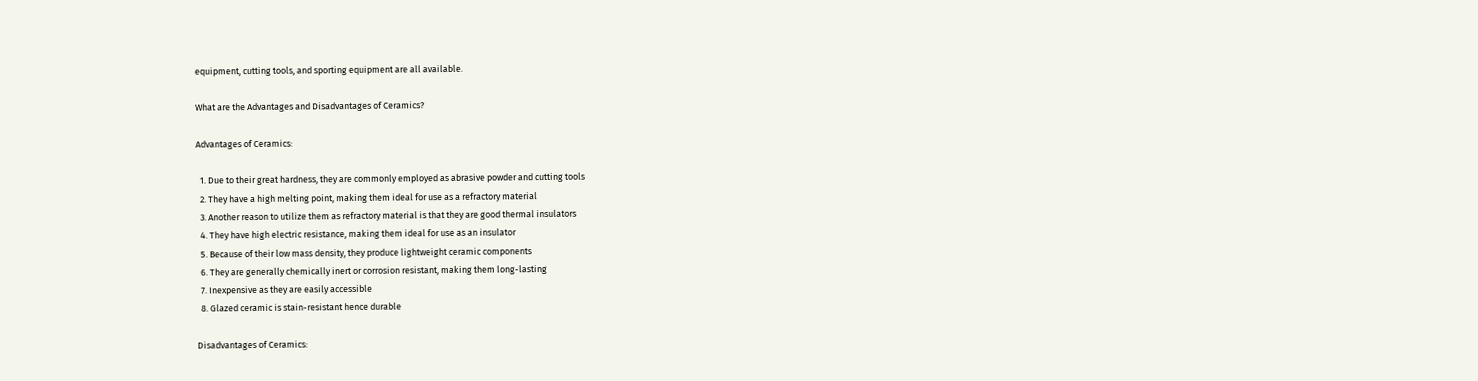equipment, cutting tools, and sporting equipment are all available.

What are the Advantages and Disadvantages of Ceramics?

Advantages of Ceramics:

  1. Due to their great hardness, they are commonly employed as abrasive powder and cutting tools
  2. They have a high melting point, making them ideal for use as a refractory material
  3. Another reason to utilize them as refractory material is that they are good thermal insulators
  4. They have high electric resistance, making them ideal for use as an insulator
  5. Because of their low mass density, they produce lightweight ceramic components
  6. They are generally chemically inert or corrosion resistant, making them long-lasting
  7. Inexpensive as they are easily accessible
  8. Glazed ceramic is stain-resistant hence durable

Disadvantages of Ceramics: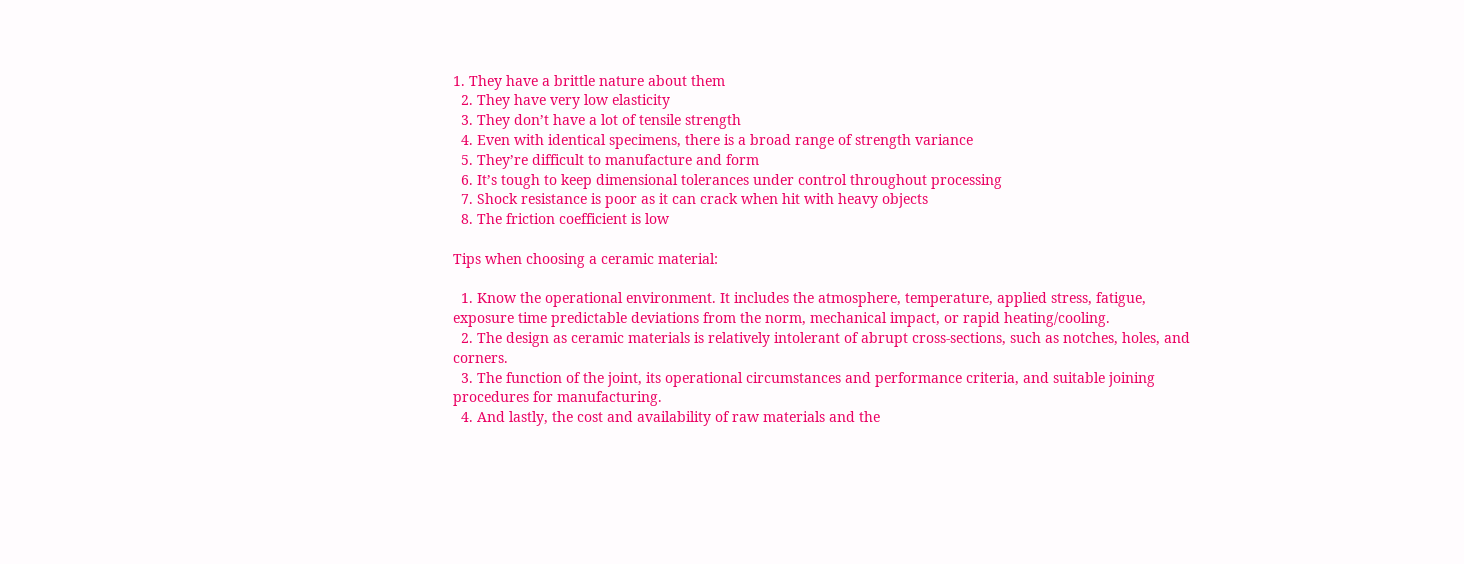1. They have a brittle nature about them
  2. They have very low elasticity
  3. They don’t have a lot of tensile strength
  4. Even with identical specimens, there is a broad range of strength variance
  5. They’re difficult to manufacture and form
  6. It’s tough to keep dimensional tolerances under control throughout processing
  7. Shock resistance is poor as it can crack when hit with heavy objects
  8. The friction coefficient is low

Tips when choosing a ceramic material:

  1. Know the operational environment. It includes the atmosphere, temperature, applied stress, fatigue, exposure time predictable deviations from the norm, mechanical impact, or rapid heating/cooling.
  2. The design as ceramic materials is relatively intolerant of abrupt cross-sections, such as notches, holes, and corners.
  3. The function of the joint, its operational circumstances and performance criteria, and suitable joining procedures for manufacturing.
  4. And lastly, the cost and availability of raw materials and the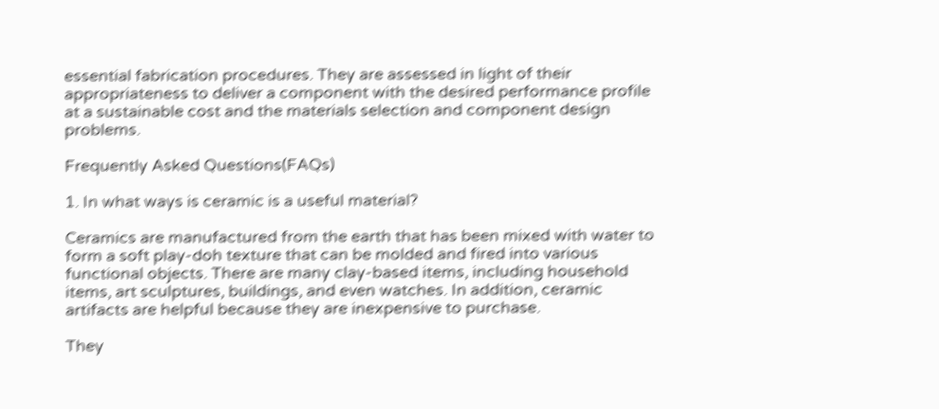essential fabrication procedures. They are assessed in light of their appropriateness to deliver a component with the desired performance profile at a sustainable cost and the materials selection and component design problems.

Frequently Asked Questions(FAQs)

1. In what ways is ceramic is a useful material?

Ceramics are manufactured from the earth that has been mixed with water to form a soft play-doh texture that can be molded and fired into various functional objects. There are many clay-based items, including household items, art sculptures, buildings, and even watches. In addition, ceramic artifacts are helpful because they are inexpensive to purchase.

They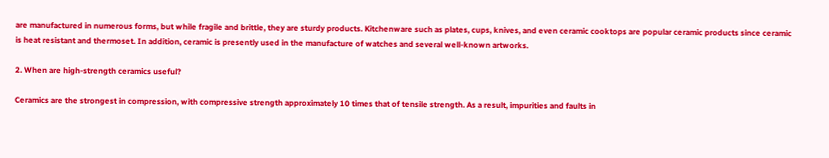are manufactured in numerous forms, but while fragile and brittle, they are sturdy products. Kitchenware such as plates, cups, knives, and even ceramic cooktops are popular ceramic products since ceramic is heat resistant and thermoset. In addition, ceramic is presently used in the manufacture of watches and several well-known artworks.

2. When are high-strength ceramics useful?

Ceramics are the strongest in compression, with compressive strength approximately 10 times that of tensile strength. As a result, impurities and faults in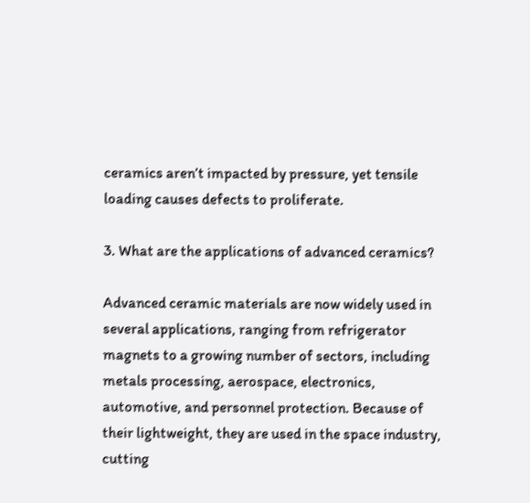ceramics aren’t impacted by pressure, yet tensile loading causes defects to proliferate.

3. What are the applications of advanced ceramics?

Advanced ceramic materials are now widely used in several applications, ranging from refrigerator magnets to a growing number of sectors, including metals processing, aerospace, electronics, automotive, and personnel protection. Because of their lightweight, they are used in the space industry, cutting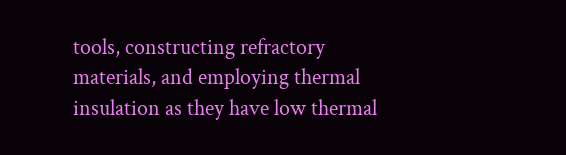tools, constructing refractory materials, and employing thermal insulation as they have low thermal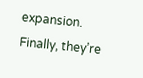expansion. Finally, they’re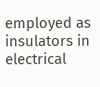employed as insulators in electrical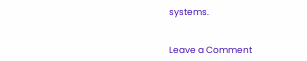systems.


Leave a Comment